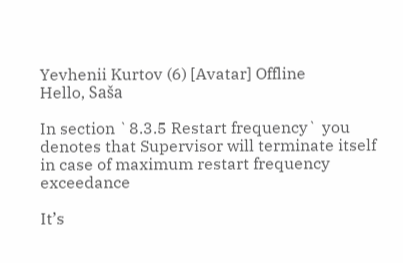Yevhenii Kurtov (6) [Avatar] Offline
Hello, Saša

In section `8.3.5 Restart frequency` you denotes that Supervisor will terminate itself in case of maximum restart frequency exceedance

It’s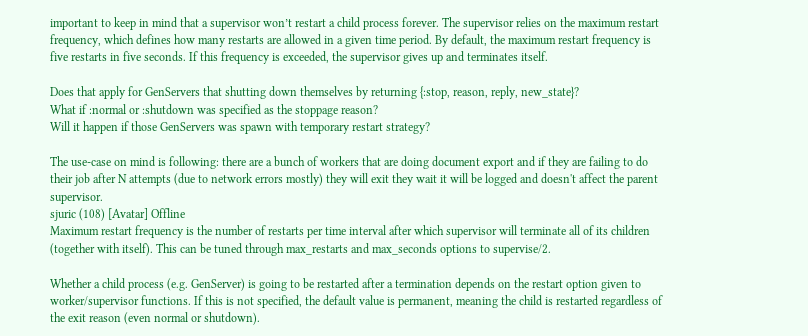important to keep in mind that a supervisor won’t restart a child process forever. The supervisor relies on the maximum restart frequency, which defines how many restarts are allowed in a given time period. By default, the maximum restart frequency is five restarts in five seconds. If this frequency is exceeded, the supervisor gives up and terminates itself.

Does that apply for GenServers that shutting down themselves by returning {:stop, reason, reply, new_state}?
What if :normal or :shutdown was specified as the stoppage reason?
Will it happen if those GenServers was spawn with temporary restart strategy?

The use-case on mind is following: there are a bunch of workers that are doing document export and if they are failing to do their job after N attempts (due to network errors mostly) they will exit they wait it will be logged and doesn't affect the parent supervisor.
sjuric (108) [Avatar] Offline
Maximum restart frequency is the number of restarts per time interval after which supervisor will terminate all of its children (together with itself). This can be tuned through max_restarts and max_seconds options to supervise/2.

Whether a child process (e.g. GenServer) is going to be restarted after a termination depends on the restart option given to worker/supervisor functions. If this is not specified, the default value is permanent, meaning the child is restarted regardless of the exit reason (even normal or shutdown).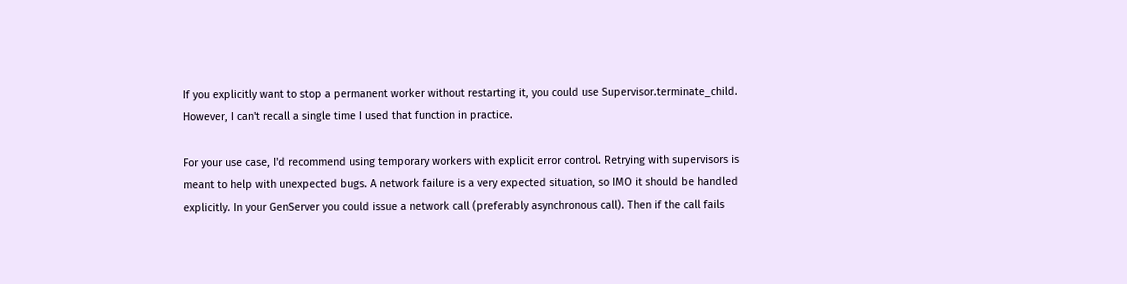If you explicitly want to stop a permanent worker without restarting it, you could use Supervisor.terminate_child. However, I can't recall a single time I used that function in practice.

For your use case, I'd recommend using temporary workers with explicit error control. Retrying with supervisors is meant to help with unexpected bugs. A network failure is a very expected situation, so IMO it should be handled explicitly. In your GenServer you could issue a network call (preferably asynchronous call). Then if the call fails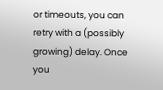or timeouts, you can retry with a (possibly growing) delay. Once you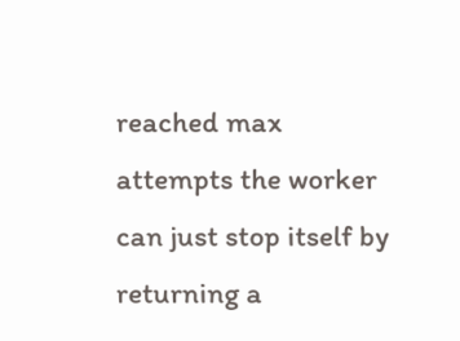reached max attempts the worker can just stop itself by returning a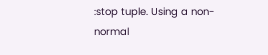:stop tuple. Using a non-normal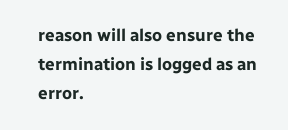reason will also ensure the termination is logged as an error.